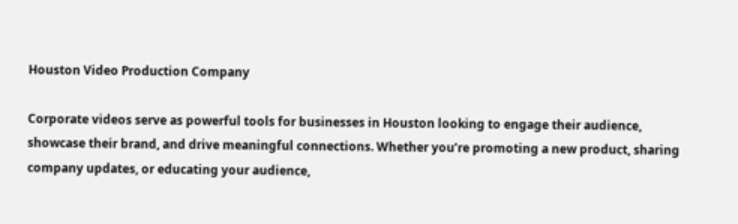Houston Video Production Company

Corporate videos serve as powerful tools for businesses in Houston looking to engage their audience, showcase their brand, and drive meaningful connections. Whether you’re promoting a new product, sharing company updates, or educating your audience,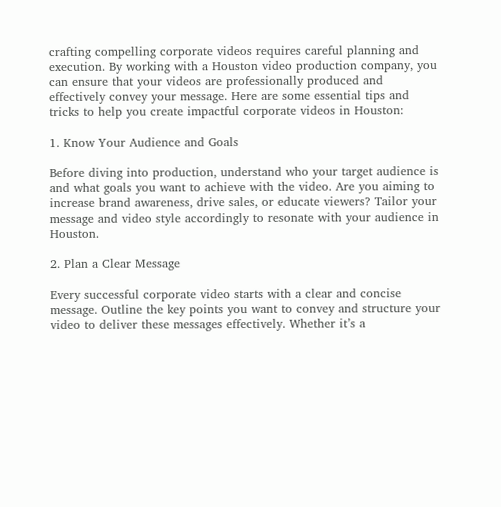crafting compelling corporate videos requires careful planning and execution. By working with a Houston video production company, you can ensure that your videos are professionally produced and effectively convey your message. Here are some essential tips and tricks to help you create impactful corporate videos in Houston:

1. Know Your Audience and Goals

Before diving into production, understand who your target audience is and what goals you want to achieve with the video. Are you aiming to increase brand awareness, drive sales, or educate viewers? Tailor your message and video style accordingly to resonate with your audience in Houston.

2. Plan a Clear Message

Every successful corporate video starts with a clear and concise message. Outline the key points you want to convey and structure your video to deliver these messages effectively. Whether it’s a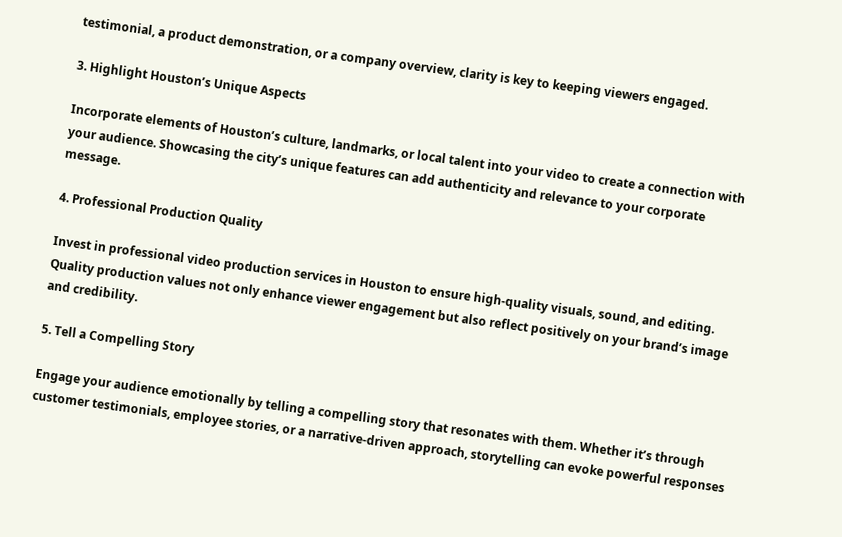testimonial, a product demonstration, or a company overview, clarity is key to keeping viewers engaged.

3. Highlight Houston’s Unique Aspects

Incorporate elements of Houston’s culture, landmarks, or local talent into your video to create a connection with your audience. Showcasing the city’s unique features can add authenticity and relevance to your corporate message.

4. Professional Production Quality

Invest in professional video production services in Houston to ensure high-quality visuals, sound, and editing. Quality production values not only enhance viewer engagement but also reflect positively on your brand’s image and credibility.

5. Tell a Compelling Story

Engage your audience emotionally by telling a compelling story that resonates with them. Whether it’s through customer testimonials, employee stories, or a narrative-driven approach, storytelling can evoke powerful responses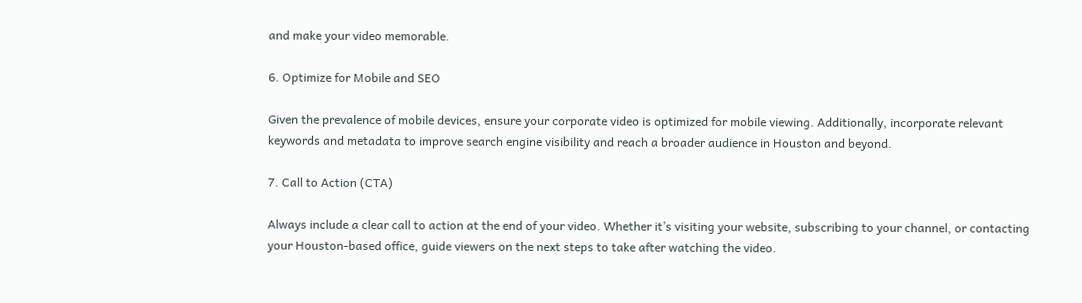and make your video memorable.

6. Optimize for Mobile and SEO

Given the prevalence of mobile devices, ensure your corporate video is optimized for mobile viewing. Additionally, incorporate relevant keywords and metadata to improve search engine visibility and reach a broader audience in Houston and beyond.

7. Call to Action (CTA)

Always include a clear call to action at the end of your video. Whether it’s visiting your website, subscribing to your channel, or contacting your Houston-based office, guide viewers on the next steps to take after watching the video.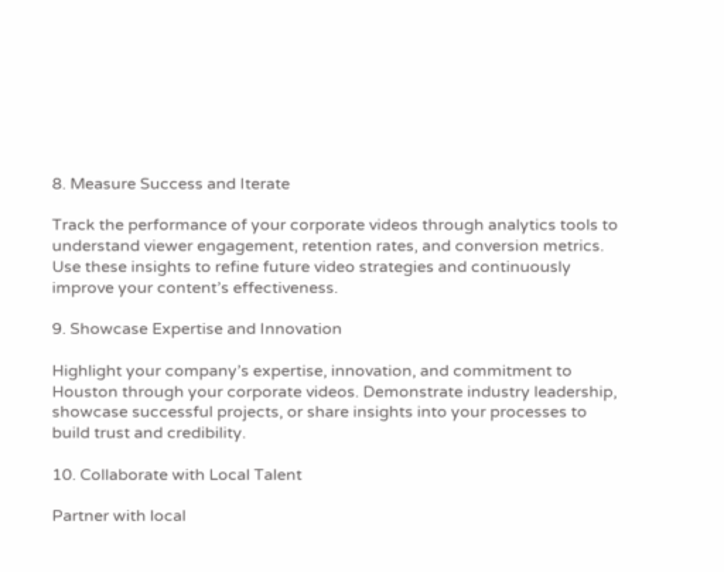8. Measure Success and Iterate

Track the performance of your corporate videos through analytics tools to understand viewer engagement, retention rates, and conversion metrics. Use these insights to refine future video strategies and continuously improve your content’s effectiveness.

9. Showcase Expertise and Innovation

Highlight your company’s expertise, innovation, and commitment to Houston through your corporate videos. Demonstrate industry leadership, showcase successful projects, or share insights into your processes to build trust and credibility.

10. Collaborate with Local Talent

Partner with local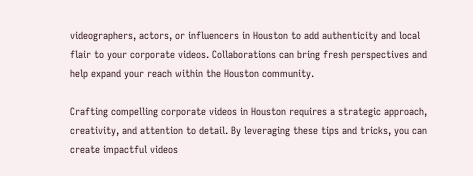videographers, actors, or influencers in Houston to add authenticity and local flair to your corporate videos. Collaborations can bring fresh perspectives and help expand your reach within the Houston community.

Crafting compelling corporate videos in Houston requires a strategic approach, creativity, and attention to detail. By leveraging these tips and tricks, you can create impactful videos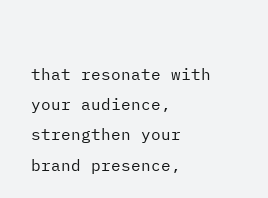that resonate with your audience, strengthen your brand presence,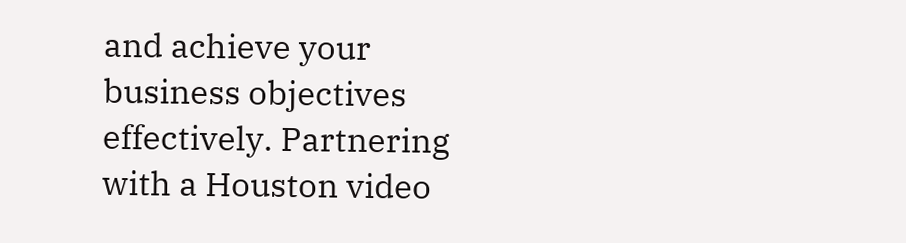and achieve your business objectives effectively. Partnering with a Houston video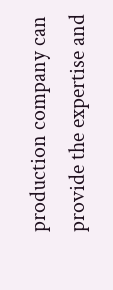production company can provide the expertise and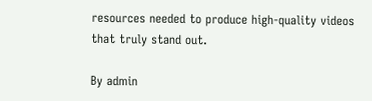resources needed to produce high-quality videos that truly stand out.

By admin